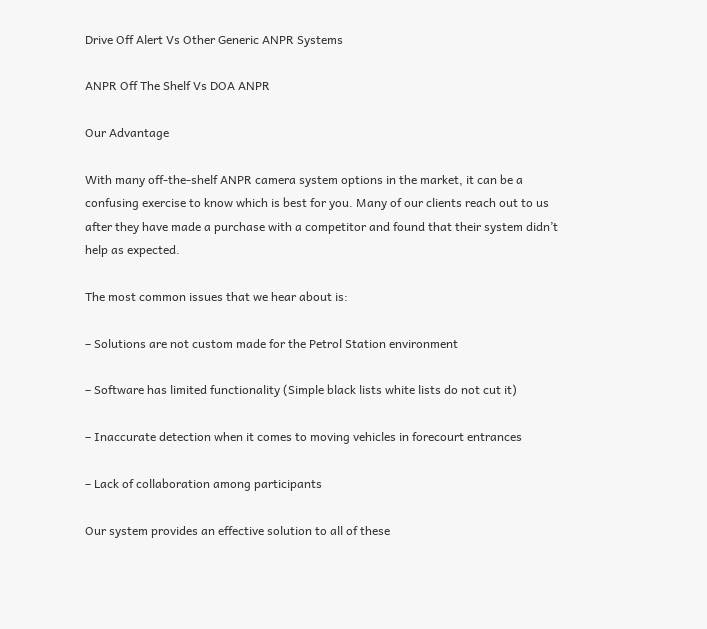Drive Off Alert Vs Other Generic ANPR Systems

ANPR Off The Shelf Vs DOA ANPR

Our Advantage

With many off-the-shelf ANPR camera system options in the market, it can be a confusing exercise to know which is best for you. Many of our clients reach out to us after they have made a purchase with a competitor and found that their system didn’t help as expected.

The most common issues that we hear about is:

– Solutions are not custom made for the Petrol Station environment

– Software has limited functionality (Simple black lists white lists do not cut it)

– Inaccurate detection when it comes to moving vehicles in forecourt entrances

– Lack of collaboration among participants

Our system provides an effective solution to all of these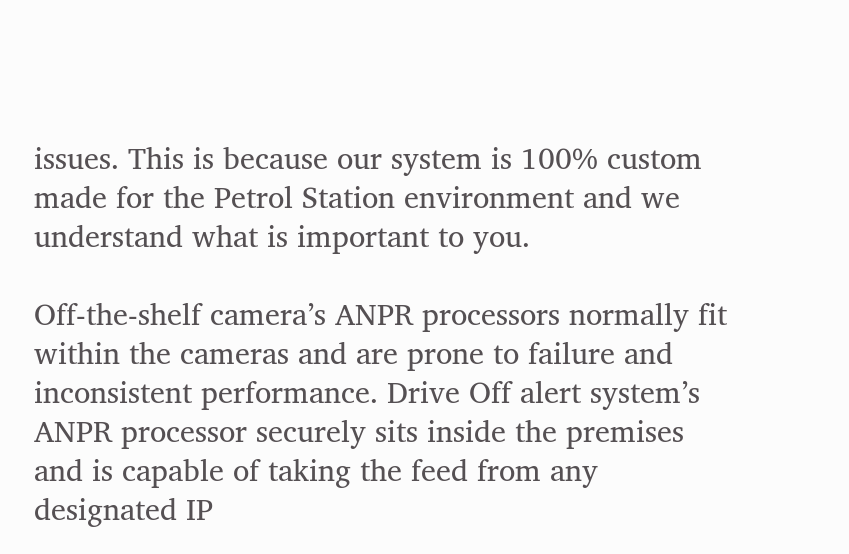issues. This is because our system is 100% custom made for the Petrol Station environment and we understand what is important to you.

Off-the-shelf camera’s ANPR processors normally fit within the cameras and are prone to failure and inconsistent performance. Drive Off alert system’s ANPR processor securely sits inside the premises and is capable of taking the feed from any designated IP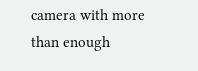camera with more than enough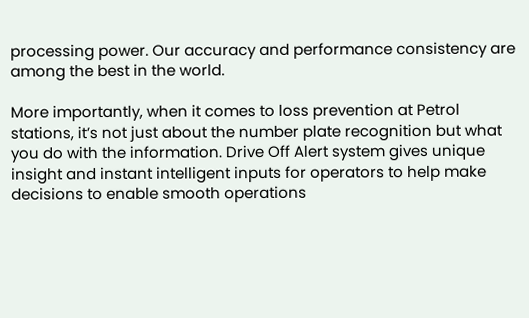processing power. Our accuracy and performance consistency are among the best in the world.

More importantly, when it comes to loss prevention at Petrol stations, it’s not just about the number plate recognition but what you do with the information. Drive Off Alert system gives unique insight and instant intelligent inputs for operators to help make decisions to enable smooth operations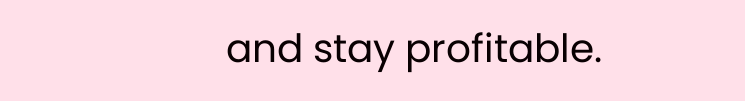and stay profitable.